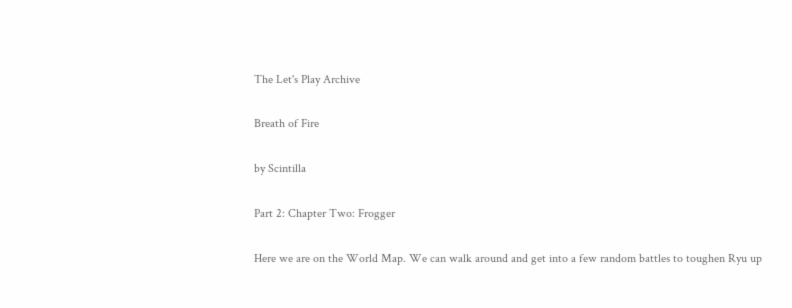The Let's Play Archive

Breath of Fire

by Scintilla

Part 2: Chapter Two: Frogger

Here we are on the World Map. We can walk around and get into a few random battles to toughen Ryu up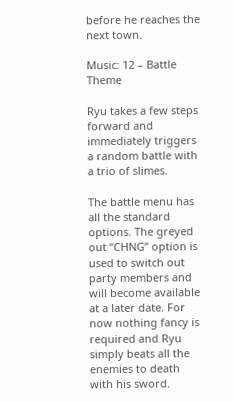before he reaches the next town.

Music: 12 – Battle Theme

Ryu takes a few steps forward and immediately triggers a random battle with a trio of slimes.

The battle menu has all the standard options. The greyed out “CHNG” option is used to switch out party members and will become available at a later date. For now nothing fancy is required and Ryu simply beats all the enemies to death with his sword.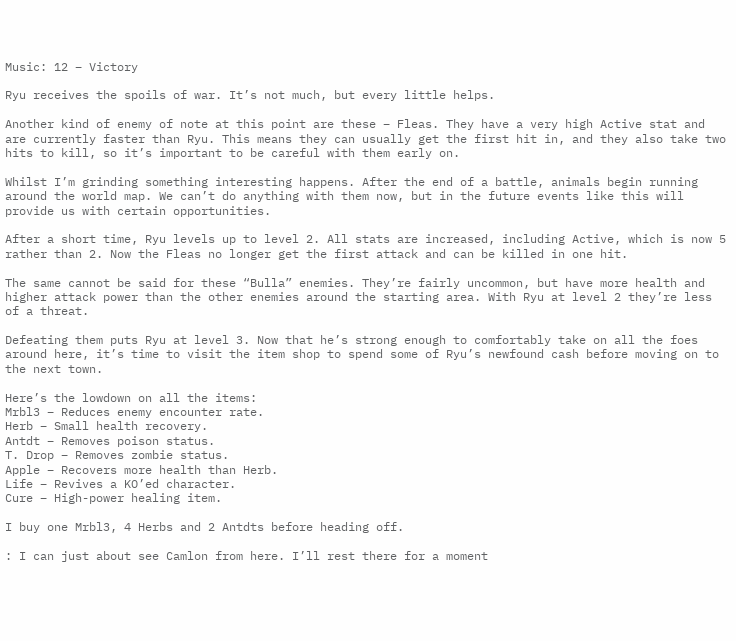Music: 12 – Victory

Ryu receives the spoils of war. It’s not much, but every little helps.

Another kind of enemy of note at this point are these – Fleas. They have a very high Active stat and are currently faster than Ryu. This means they can usually get the first hit in, and they also take two hits to kill, so it’s important to be careful with them early on.

Whilst I’m grinding something interesting happens. After the end of a battle, animals begin running around the world map. We can’t do anything with them now, but in the future events like this will provide us with certain opportunities.

After a short time, Ryu levels up to level 2. All stats are increased, including Active, which is now 5 rather than 2. Now the Fleas no longer get the first attack and can be killed in one hit.

The same cannot be said for these “Bulla” enemies. They’re fairly uncommon, but have more health and higher attack power than the other enemies around the starting area. With Ryu at level 2 they’re less of a threat.

Defeating them puts Ryu at level 3. Now that he’s strong enough to comfortably take on all the foes around here, it’s time to visit the item shop to spend some of Ryu’s newfound cash before moving on to the next town.

Here’s the lowdown on all the items:
Mrbl3 – Reduces enemy encounter rate.
Herb – Small health recovery.
Antdt – Removes poison status.
T. Drop – Removes zombie status.
Apple – Recovers more health than Herb.
Life – Revives a KO’ed character.
Cure – High-power healing item.

I buy one Mrbl3, 4 Herbs and 2 Antdts before heading off.

: I can just about see Camlon from here. I’ll rest there for a moment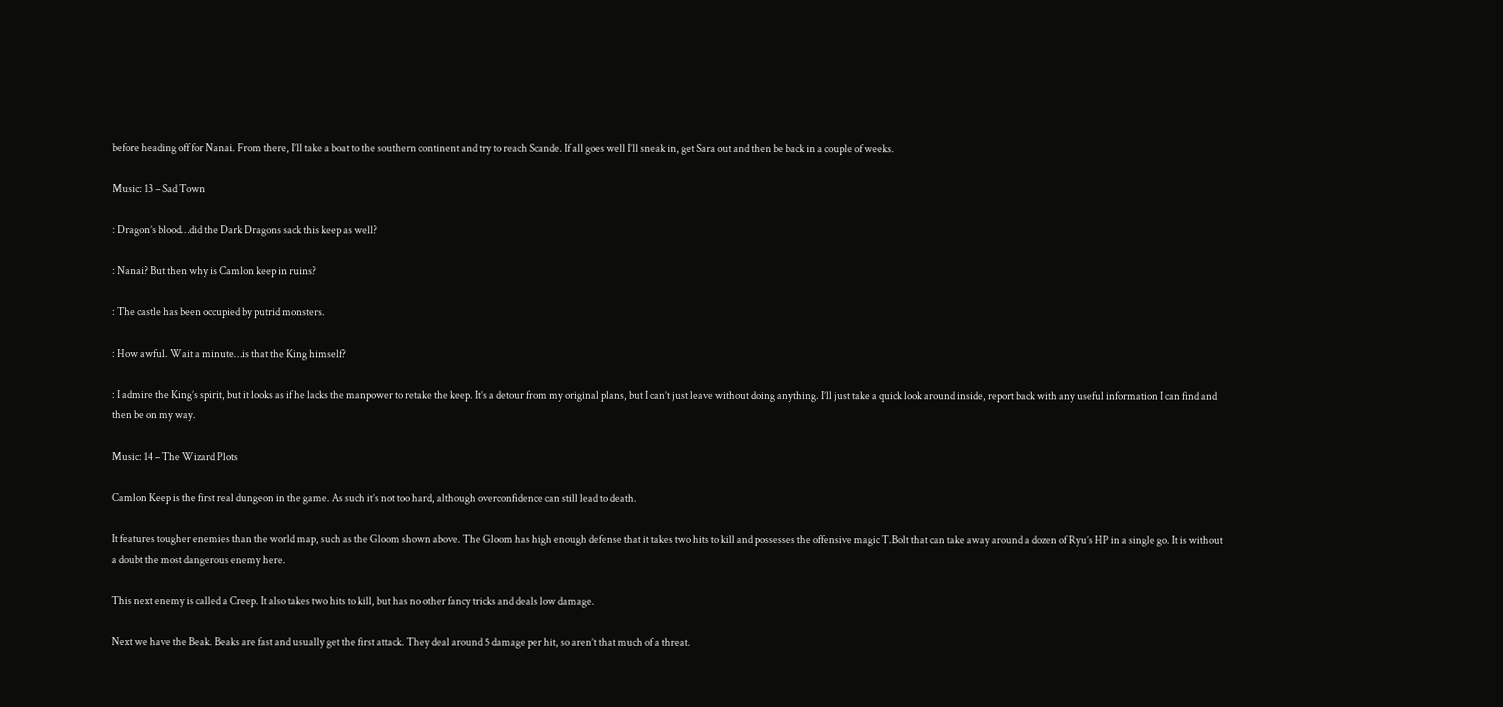before heading off for Nanai. From there, I’ll take a boat to the southern continent and try to reach Scande. If all goes well I’ll sneak in, get Sara out and then be back in a couple of weeks.

Music: 13 – Sad Town

: Dragon’s blood…did the Dark Dragons sack this keep as well?

: Nanai? But then why is Camlon keep in ruins?

: The castle has been occupied by putrid monsters.

: How awful. Wait a minute…is that the King himself?

: I admire the King’s spirit, but it looks as if he lacks the manpower to retake the keep. It’s a detour from my original plans, but I can’t just leave without doing anything. I’ll just take a quick look around inside, report back with any useful information I can find and then be on my way.

Music: 14 – The Wizard Plots

Camlon Keep is the first real dungeon in the game. As such it’s not too hard, although overconfidence can still lead to death.

It features tougher enemies than the world map, such as the Gloom shown above. The Gloom has high enough defense that it takes two hits to kill and possesses the offensive magic T.Bolt that can take away around a dozen of Ryu’s HP in a single go. It is without a doubt the most dangerous enemy here.

This next enemy is called a Creep. It also takes two hits to kill, but has no other fancy tricks and deals low damage.

Next we have the Beak. Beaks are fast and usually get the first attack. They deal around 5 damage per hit, so aren’t that much of a threat.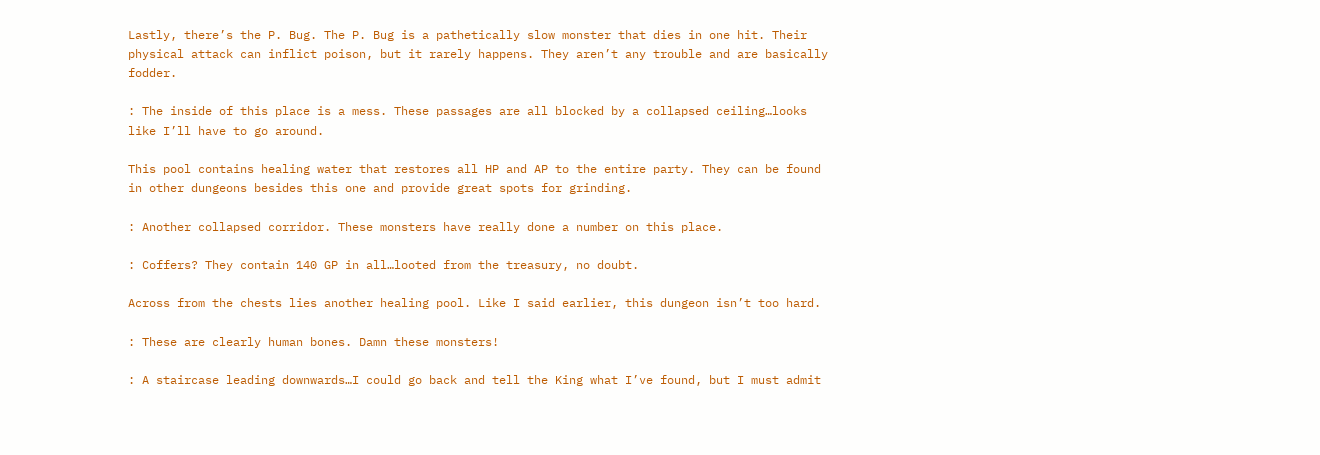Lastly, there’s the P. Bug. The P. Bug is a pathetically slow monster that dies in one hit. Their physical attack can inflict poison, but it rarely happens. They aren’t any trouble and are basically fodder.

: The inside of this place is a mess. These passages are all blocked by a collapsed ceiling…looks like I’ll have to go around.

This pool contains healing water that restores all HP and AP to the entire party. They can be found in other dungeons besides this one and provide great spots for grinding.

: Another collapsed corridor. These monsters have really done a number on this place.

: Coffers? They contain 140 GP in all…looted from the treasury, no doubt.

Across from the chests lies another healing pool. Like I said earlier, this dungeon isn’t too hard.

: These are clearly human bones. Damn these monsters!

: A staircase leading downwards…I could go back and tell the King what I’ve found, but I must admit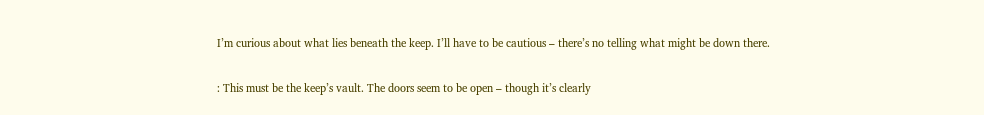I’m curious about what lies beneath the keep. I’ll have to be cautious – there’s no telling what might be down there.

: This must be the keep’s vault. The doors seem to be open – though it’s clearly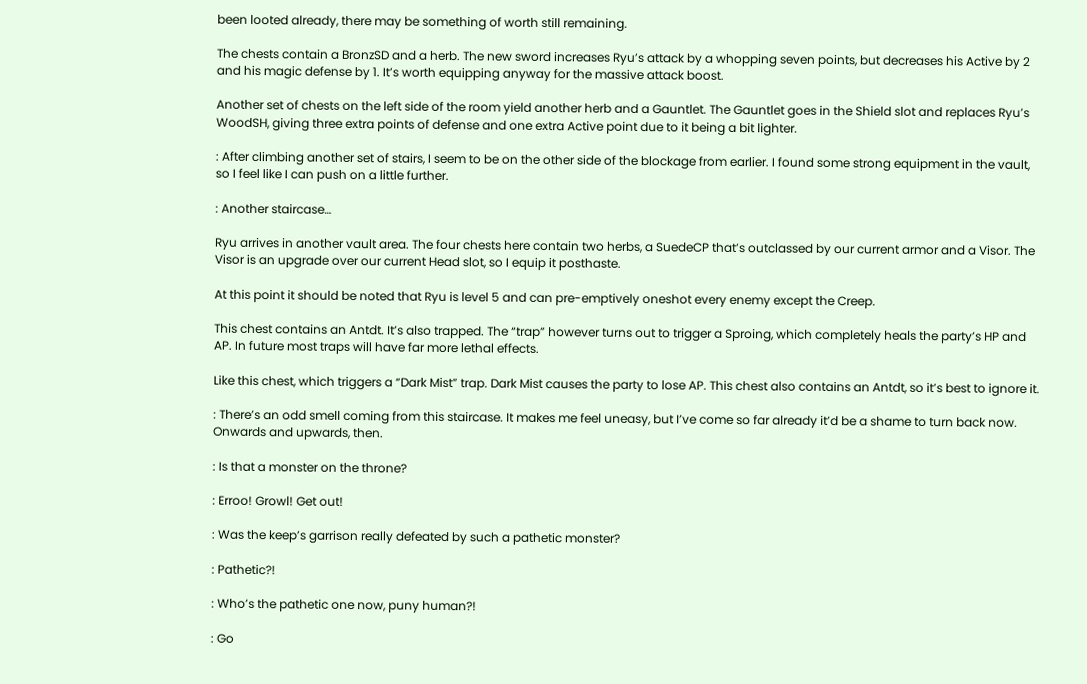been looted already, there may be something of worth still remaining.

The chests contain a BronzSD and a herb. The new sword increases Ryu’s attack by a whopping seven points, but decreases his Active by 2 and his magic defense by 1. It’s worth equipping anyway for the massive attack boost.

Another set of chests on the left side of the room yield another herb and a Gauntlet. The Gauntlet goes in the Shield slot and replaces Ryu’s WoodSH, giving three extra points of defense and one extra Active point due to it being a bit lighter.

: After climbing another set of stairs, I seem to be on the other side of the blockage from earlier. I found some strong equipment in the vault, so I feel like I can push on a little further.

: Another staircase…

Ryu arrives in another vault area. The four chests here contain two herbs, a SuedeCP that’s outclassed by our current armor and a Visor. The Visor is an upgrade over our current Head slot, so I equip it posthaste.

At this point it should be noted that Ryu is level 5 and can pre-emptively oneshot every enemy except the Creep.

This chest contains an Antdt. It’s also trapped. The “trap” however turns out to trigger a Sproing, which completely heals the party’s HP and AP. In future most traps will have far more lethal effects.

Like this chest, which triggers a “Dark Mist” trap. Dark Mist causes the party to lose AP. This chest also contains an Antdt, so it’s best to ignore it.

: There’s an odd smell coming from this staircase. It makes me feel uneasy, but I’ve come so far already it’d be a shame to turn back now. Onwards and upwards, then.

: Is that a monster on the throne?

: Erroo! Growl! Get out!

: Was the keep’s garrison really defeated by such a pathetic monster?

: Pathetic?!

: Who’s the pathetic one now, puny human?!

: Go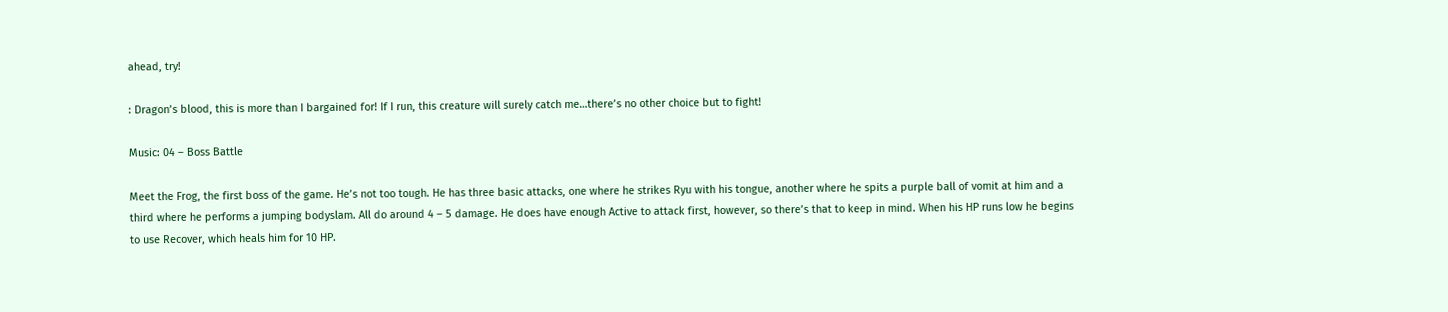ahead, try!

: Dragon’s blood, this is more than I bargained for! If I run, this creature will surely catch me…there’s no other choice but to fight!

Music: 04 – Boss Battle

Meet the Frog, the first boss of the game. He’s not too tough. He has three basic attacks, one where he strikes Ryu with his tongue, another where he spits a purple ball of vomit at him and a third where he performs a jumping bodyslam. All do around 4 – 5 damage. He does have enough Active to attack first, however, so there’s that to keep in mind. When his HP runs low he begins to use Recover, which heals him for 10 HP.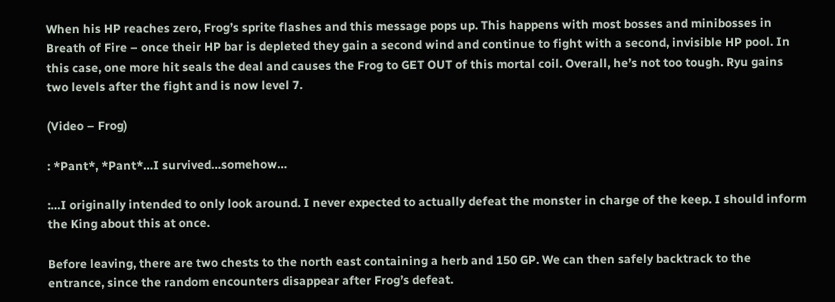When his HP reaches zero, Frog’s sprite flashes and this message pops up. This happens with most bosses and minibosses in Breath of Fire – once their HP bar is depleted they gain a second wind and continue to fight with a second, invisible HP pool. In this case, one more hit seals the deal and causes the Frog to GET OUT of this mortal coil. Overall, he’s not too tough. Ryu gains two levels after the fight and is now level 7.

(Video – Frog)

: *Pant*, *Pant*…I survived…somehow…

:…I originally intended to only look around. I never expected to actually defeat the monster in charge of the keep. I should inform the King about this at once.

Before leaving, there are two chests to the north east containing a herb and 150 GP. We can then safely backtrack to the entrance, since the random encounters disappear after Frog’s defeat.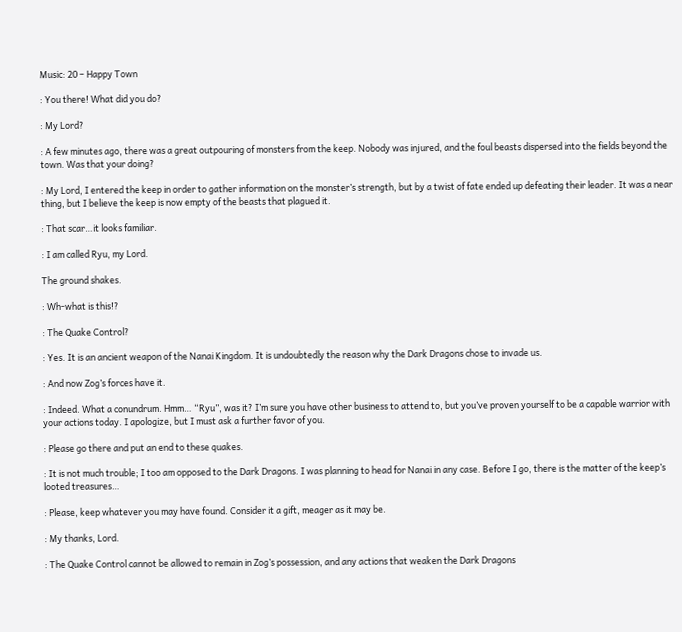Music: 20 – Happy Town

: You there! What did you do?

: My Lord?

: A few minutes ago, there was a great outpouring of monsters from the keep. Nobody was injured, and the foul beasts dispersed into the fields beyond the town. Was that your doing?

: My Lord, I entered the keep in order to gather information on the monster’s strength, but by a twist of fate ended up defeating their leader. It was a near thing, but I believe the keep is now empty of the beasts that plagued it.

: That scar…it looks familiar.

: I am called Ryu, my Lord.

The ground shakes.

: Wh-what is this!?

: The Quake Control?

: Yes. It is an ancient weapon of the Nanai Kingdom. It is undoubtedly the reason why the Dark Dragons chose to invade us.

: And now Zog’s forces have it.

: Indeed. What a conundrum. Hmm… “Ryu”, was it? I’m sure you have other business to attend to, but you’ve proven yourself to be a capable warrior with your actions today. I apologize, but I must ask a further favor of you.

: Please go there and put an end to these quakes.

: It is not much trouble; I too am opposed to the Dark Dragons. I was planning to head for Nanai in any case. Before I go, there is the matter of the keep’s looted treasures…

: Please, keep whatever you may have found. Consider it a gift, meager as it may be.

: My thanks, Lord.

: The Quake Control cannot be allowed to remain in Zog’s possession, and any actions that weaken the Dark Dragons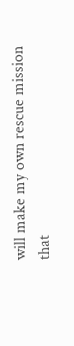will make my own rescue mission that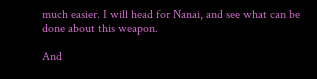much easier. I will head for Nanai, and see what can be done about this weapon.

And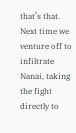that’s that. Next time we venture off to infiltrate Nanai, taking the fight directly to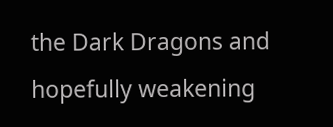the Dark Dragons and hopefully weakening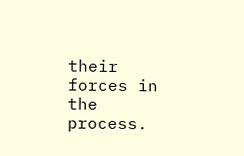their forces in the process.